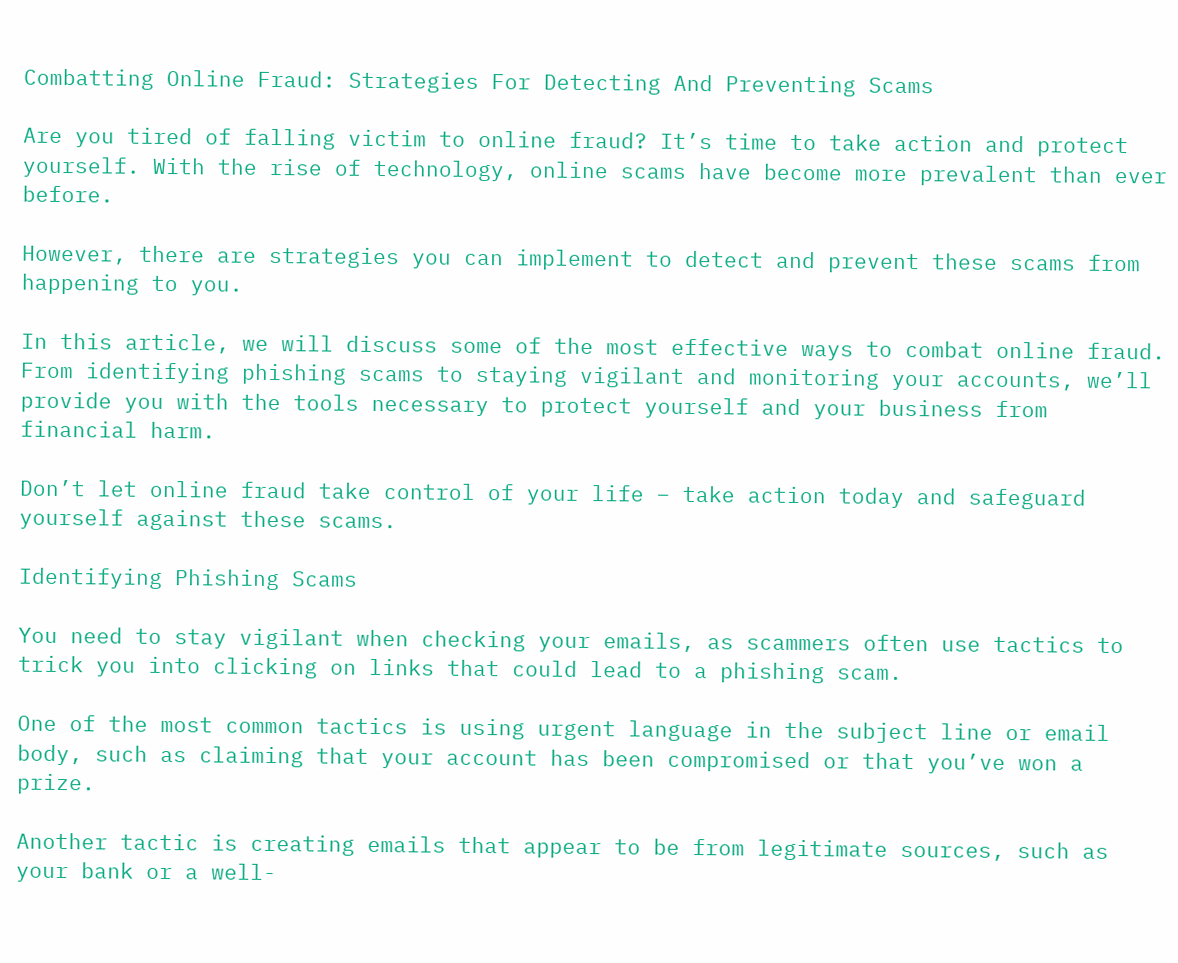Combatting Online Fraud: Strategies For Detecting And Preventing Scams

Are you tired of falling victim to online fraud? It’s time to take action and protect yourself. With the rise of technology, online scams have become more prevalent than ever before.

However, there are strategies you can implement to detect and prevent these scams from happening to you.

In this article, we will discuss some of the most effective ways to combat online fraud. From identifying phishing scams to staying vigilant and monitoring your accounts, we’ll provide you with the tools necessary to protect yourself and your business from financial harm.

Don’t let online fraud take control of your life – take action today and safeguard yourself against these scams.

Identifying Phishing Scams

You need to stay vigilant when checking your emails, as scammers often use tactics to trick you into clicking on links that could lead to a phishing scam.

One of the most common tactics is using urgent language in the subject line or email body, such as claiming that your account has been compromised or that you’ve won a prize.

Another tactic is creating emails that appear to be from legitimate sources, such as your bank or a well-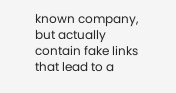known company, but actually contain fake links that lead to a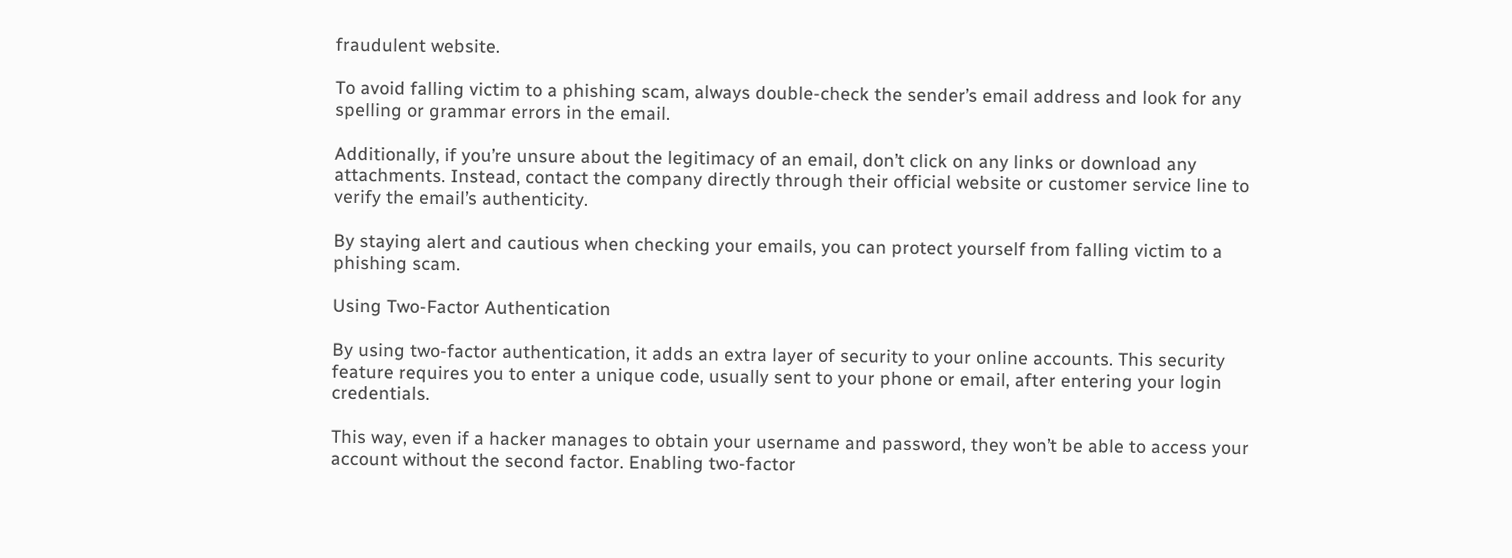fraudulent website.

To avoid falling victim to a phishing scam, always double-check the sender’s email address and look for any spelling or grammar errors in the email.

Additionally, if you’re unsure about the legitimacy of an email, don’t click on any links or download any attachments. Instead, contact the company directly through their official website or customer service line to verify the email’s authenticity.

By staying alert and cautious when checking your emails, you can protect yourself from falling victim to a phishing scam.

Using Two-Factor Authentication

By using two-factor authentication, it adds an extra layer of security to your online accounts. This security feature requires you to enter a unique code, usually sent to your phone or email, after entering your login credentials.

This way, even if a hacker manages to obtain your username and password, they won’t be able to access your account without the second factor. Enabling two-factor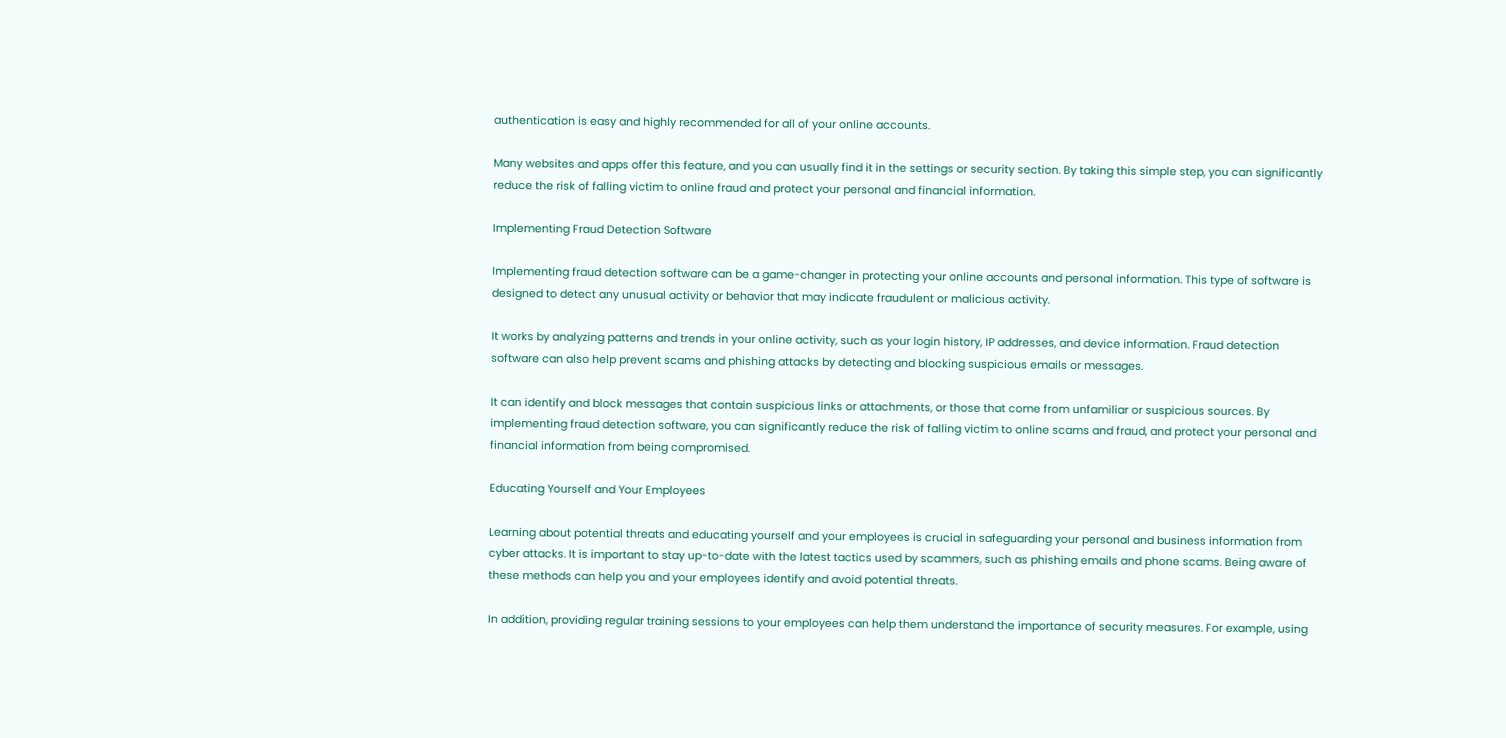authentication is easy and highly recommended for all of your online accounts.

Many websites and apps offer this feature, and you can usually find it in the settings or security section. By taking this simple step, you can significantly reduce the risk of falling victim to online fraud and protect your personal and financial information.

Implementing Fraud Detection Software

Implementing fraud detection software can be a game-changer in protecting your online accounts and personal information. This type of software is designed to detect any unusual activity or behavior that may indicate fraudulent or malicious activity.

It works by analyzing patterns and trends in your online activity, such as your login history, IP addresses, and device information. Fraud detection software can also help prevent scams and phishing attacks by detecting and blocking suspicious emails or messages.

It can identify and block messages that contain suspicious links or attachments, or those that come from unfamiliar or suspicious sources. By implementing fraud detection software, you can significantly reduce the risk of falling victim to online scams and fraud, and protect your personal and financial information from being compromised.

Educating Yourself and Your Employees

Learning about potential threats and educating yourself and your employees is crucial in safeguarding your personal and business information from cyber attacks. It is important to stay up-to-date with the latest tactics used by scammers, such as phishing emails and phone scams. Being aware of these methods can help you and your employees identify and avoid potential threats.

In addition, providing regular training sessions to your employees can help them understand the importance of security measures. For example, using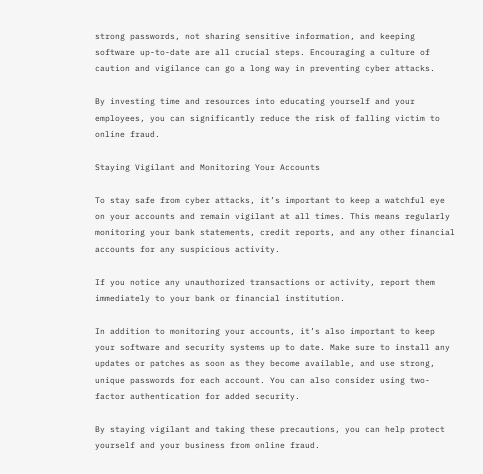strong passwords, not sharing sensitive information, and keeping software up-to-date are all crucial steps. Encouraging a culture of caution and vigilance can go a long way in preventing cyber attacks.

By investing time and resources into educating yourself and your employees, you can significantly reduce the risk of falling victim to online fraud.

Staying Vigilant and Monitoring Your Accounts

To stay safe from cyber attacks, it’s important to keep a watchful eye on your accounts and remain vigilant at all times. This means regularly monitoring your bank statements, credit reports, and any other financial accounts for any suspicious activity.

If you notice any unauthorized transactions or activity, report them immediately to your bank or financial institution.

In addition to monitoring your accounts, it’s also important to keep your software and security systems up to date. Make sure to install any updates or patches as soon as they become available, and use strong, unique passwords for each account. You can also consider using two-factor authentication for added security.

By staying vigilant and taking these precautions, you can help protect yourself and your business from online fraud.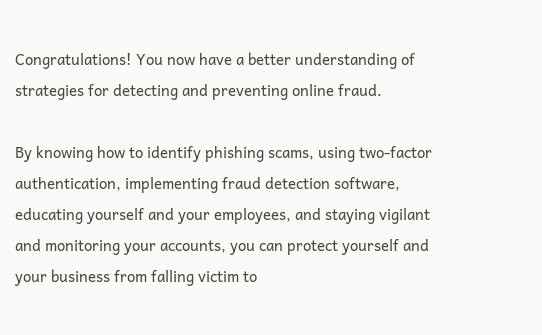Congratulations! You now have a better understanding of strategies for detecting and preventing online fraud.

By knowing how to identify phishing scams, using two-factor authentication, implementing fraud detection software, educating yourself and your employees, and staying vigilant and monitoring your accounts, you can protect yourself and your business from falling victim to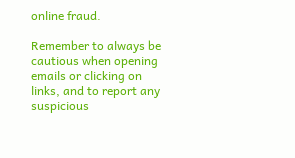online fraud.

Remember to always be cautious when opening emails or clicking on links, and to report any suspicious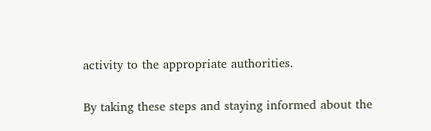activity to the appropriate authorities.

By taking these steps and staying informed about the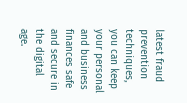latest fraud prevention techniques, you can keep your personal and business finances safe and secure in the digital age.